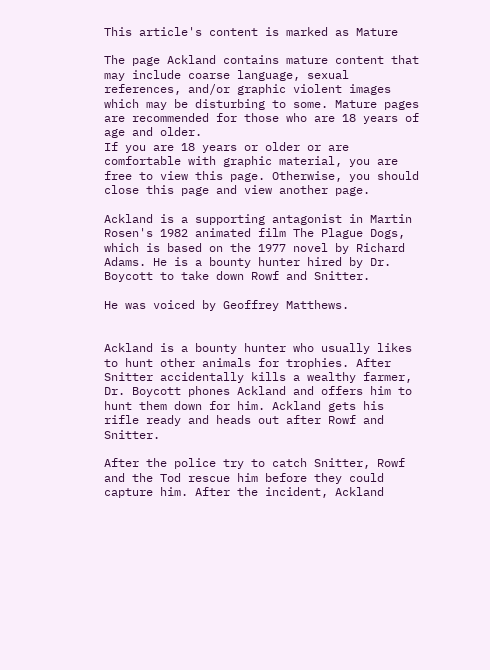This article's content is marked as Mature

The page Ackland contains mature content that may include coarse language, sexual references, and/or graphic violent images which may be disturbing to some. Mature pages are recommended for those who are 18 years of age and older.
If you are 18 years or older or are comfortable with graphic material, you are free to view this page. Otherwise, you should close this page and view another page.

Ackland is a supporting antagonist in Martin Rosen's 1982 animated film The Plague Dogs, which is based on the 1977 novel by Richard Adams. He is a bounty hunter hired by Dr. Boycott to take down Rowf and Snitter.

He was voiced by Geoffrey Matthews.


Ackland is a bounty hunter who usually likes to hunt other animals for trophies. After Snitter accidentally kills a wealthy farmer, Dr. Boycott phones Ackland and offers him to hunt them down for him. Ackland gets his rifle ready and heads out after Rowf and Snitter.

After the police try to catch Snitter, Rowf and the Tod rescue him before they could capture him. After the incident, Ackland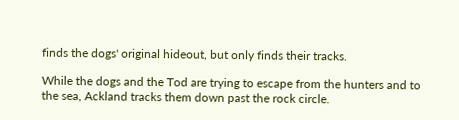finds the dogs' original hideout, but only finds their tracks.

While the dogs and the Tod are trying to escape from the hunters and to the sea, Ackland tracks them down past the rock circle.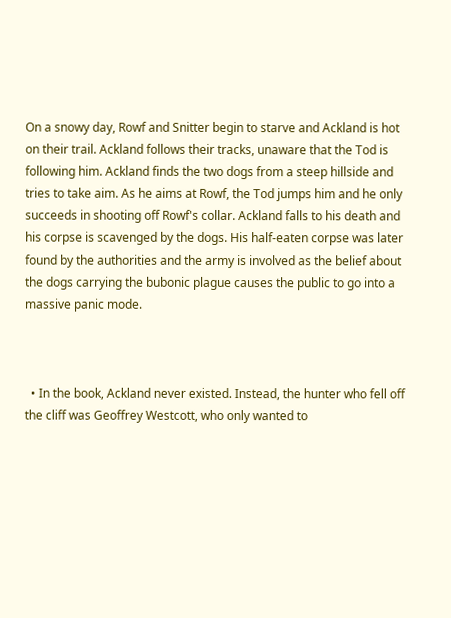On a snowy day, Rowf and Snitter begin to starve and Ackland is hot on their trail. Ackland follows their tracks, unaware that the Tod is following him. Ackland finds the two dogs from a steep hillside and tries to take aim. As he aims at Rowf, the Tod jumps him and he only succeeds in shooting off Rowf's collar. Ackland falls to his death and his corpse is scavenged by the dogs. His half-eaten corpse was later found by the authorities and the army is involved as the belief about the dogs carrying the bubonic plague causes the public to go into a massive panic mode.



  • In the book, Ackland never existed. Instead, the hunter who fell off the cliff was Geoffrey Westcott, who only wanted to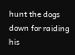hunt the dogs down for raiding his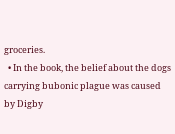groceries.
  • In the book, the belief about the dogs carrying bubonic plague was caused by Digby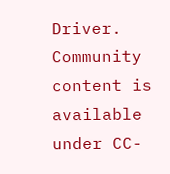Driver.
Community content is available under CC-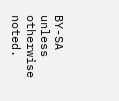BY-SA unless otherwise noted.